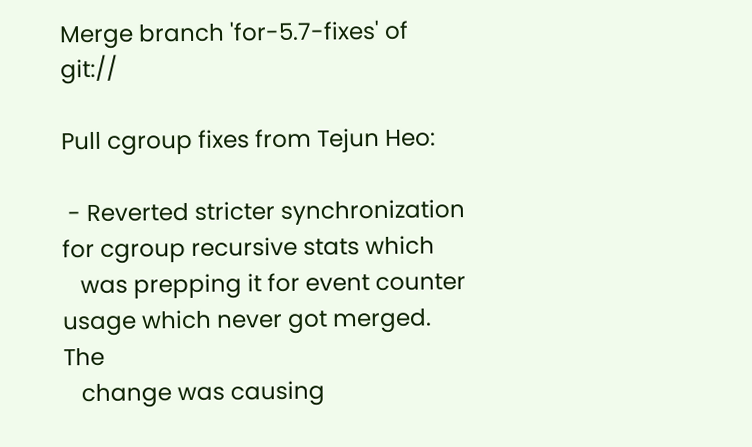Merge branch 'for-5.7-fixes' of git://

Pull cgroup fixes from Tejun Heo:

 - Reverted stricter synchronization for cgroup recursive stats which
   was prepping it for event counter usage which never got merged. The
   change was causing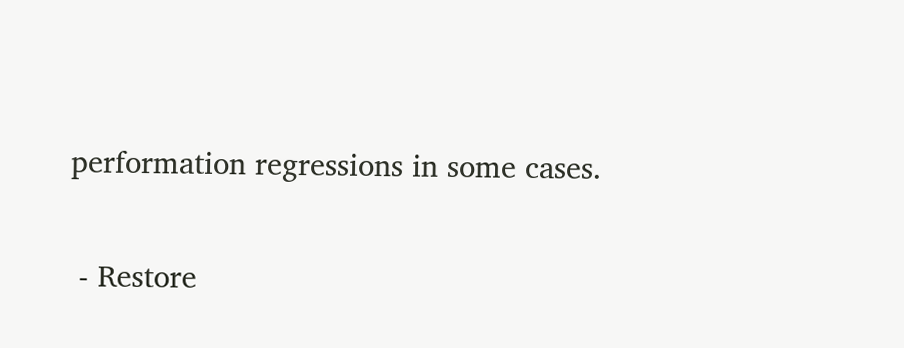performation regressions in some cases.

 - Restore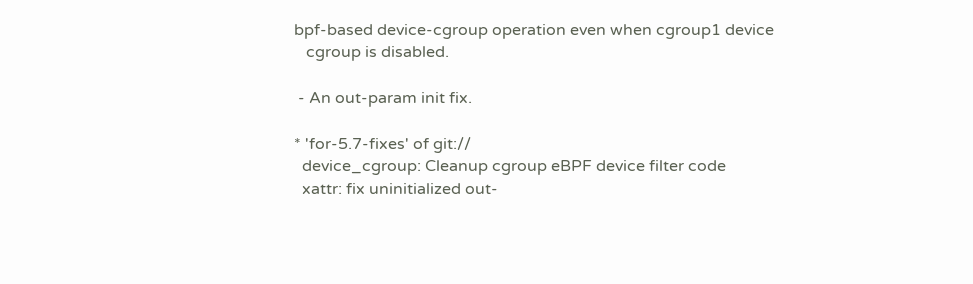bpf-based device-cgroup operation even when cgroup1 device
   cgroup is disabled.

 - An out-param init fix.

* 'for-5.7-fixes' of git://
  device_cgroup: Cleanup cgroup eBPF device filter code
  xattr: fix uninitialized out-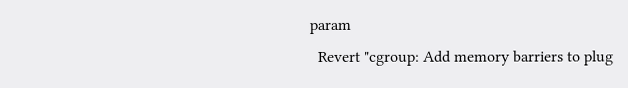param
  Revert "cgroup: Add memory barriers to plug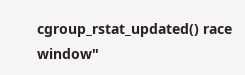cgroup_rstat_updated() race window"